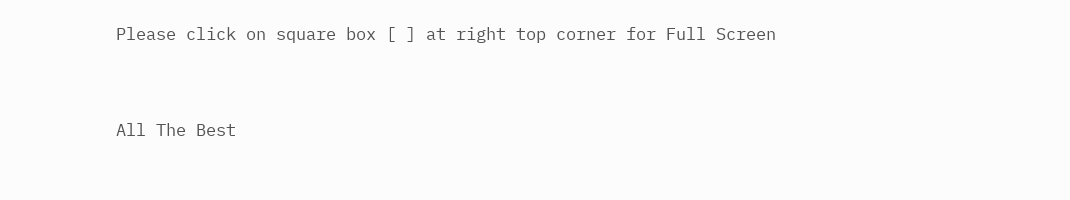Please click on square box [ ] at right top corner for Full Screen


All The Best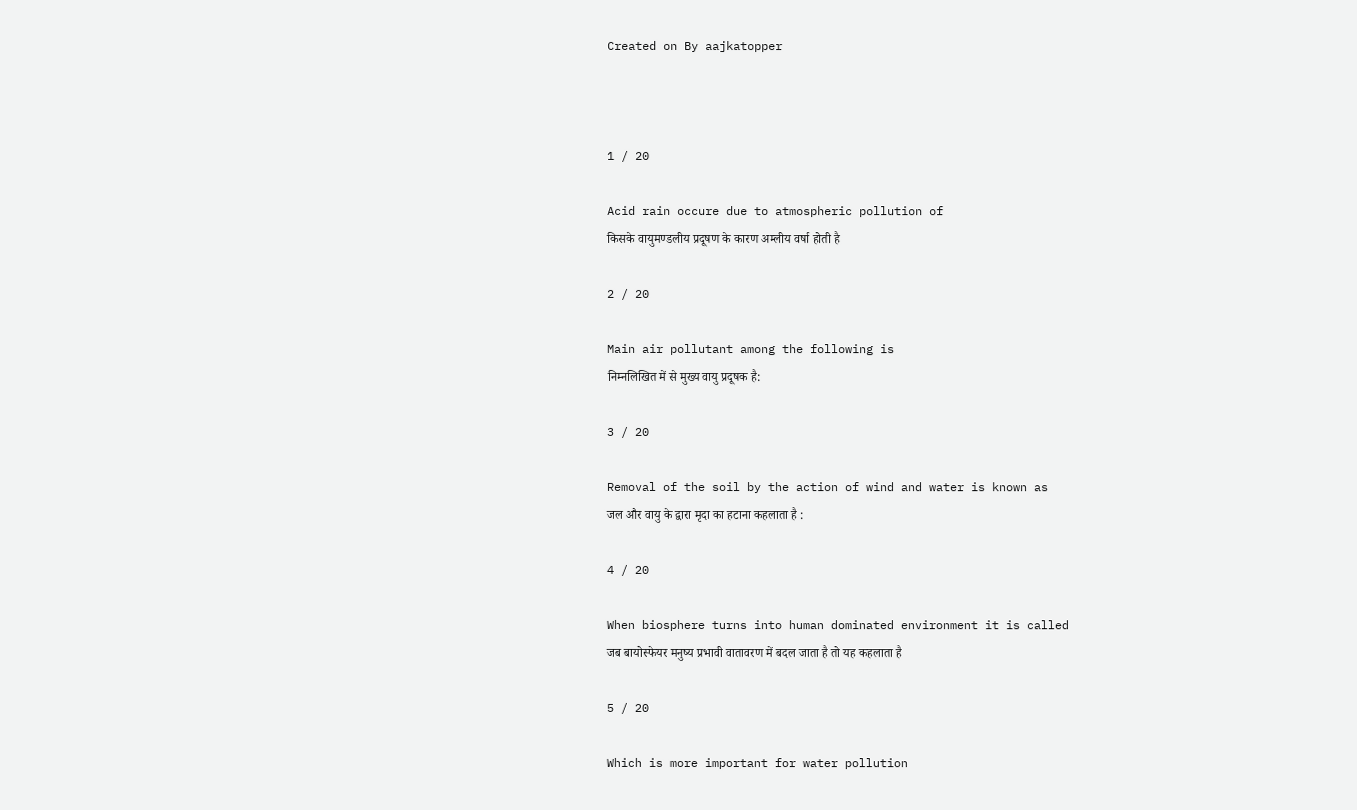Created on By aajkatopper



1 / 20

Acid rain occure due to atmospheric pollution of
किसके वायुमण्डलीय प्रदूषण के कारण अम्लीय वर्षा होती है

2 / 20

Main air pollutant among the following is
निम्नलिखित में से मुख्य वायु प्रदूषक है:

3 / 20

Removal of the soil by the action of wind and water is known as
जल और वायु के द्वारा मृदा का हटाना कहलाता है :

4 / 20

When biosphere turns into human dominated environment it is called
जब बायोस्फेयर मनुष्य प्रभावी वातावरण में बदल जाता है तो यह कहलाता है

5 / 20

Which is more important for water pollution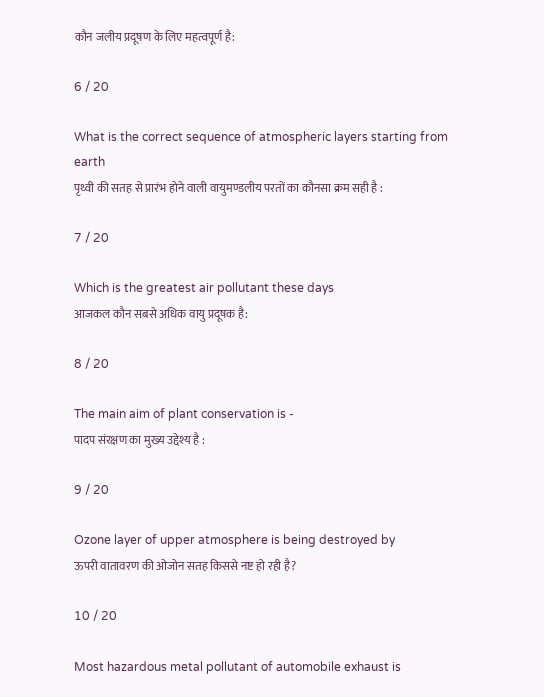कौन जलीय प्रदूषण के लिए महत्वपूर्ण है:

6 / 20

What is the correct sequence of atmospheric layers starting from earth
पृथ्वी की सतह से प्रारंभ होने वाली वायुमण्डलीय परतों का कौनसा क्रम सही है :

7 / 20

Which is the greatest air pollutant these days
आजकल कौन सबसे अधिक वायु प्रदूषक है:

8 / 20

The main aim of plant conservation is -
पादप संरक्षण का मुख्य उद्देश्य है :

9 / 20

Ozone layer of upper atmosphere is being destroyed by
ऊपरी वातावरण की ओजोन सतह किससे नष्ट हो रही है?

10 / 20

Most hazardous metal pollutant of automobile exhaust is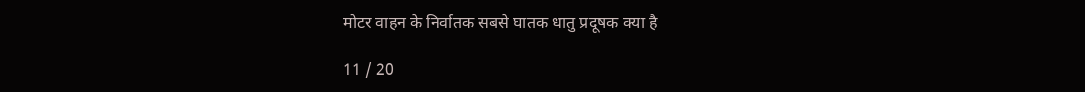मोटर वाहन के निर्वातक सबसे घातक धातु प्रदूषक क्या है

11 / 20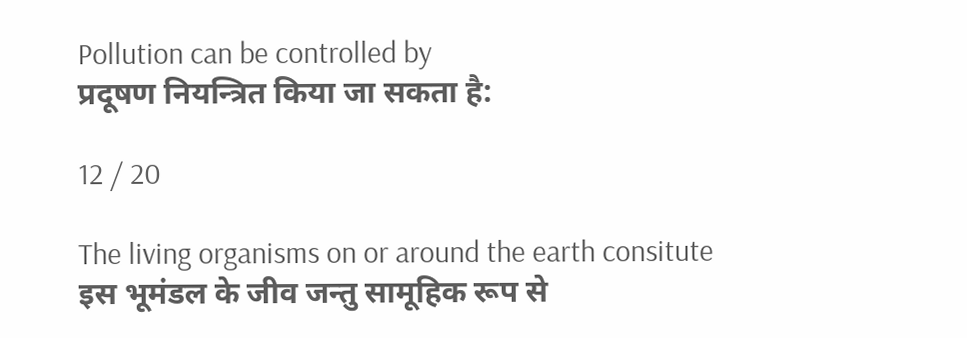Pollution can be controlled by
प्रदूषण नियन्त्रित किया जा सकता है:

12 / 20

The living organisms on or around the earth consitute
इस भूमंडल के जीव जन्तु सामूहिक रूप से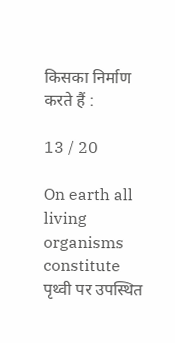किसका निर्माण करते हैं :

13 / 20

On earth all living organisms constitute
पृथ्वी पर उपस्थित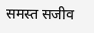समस्त सजीव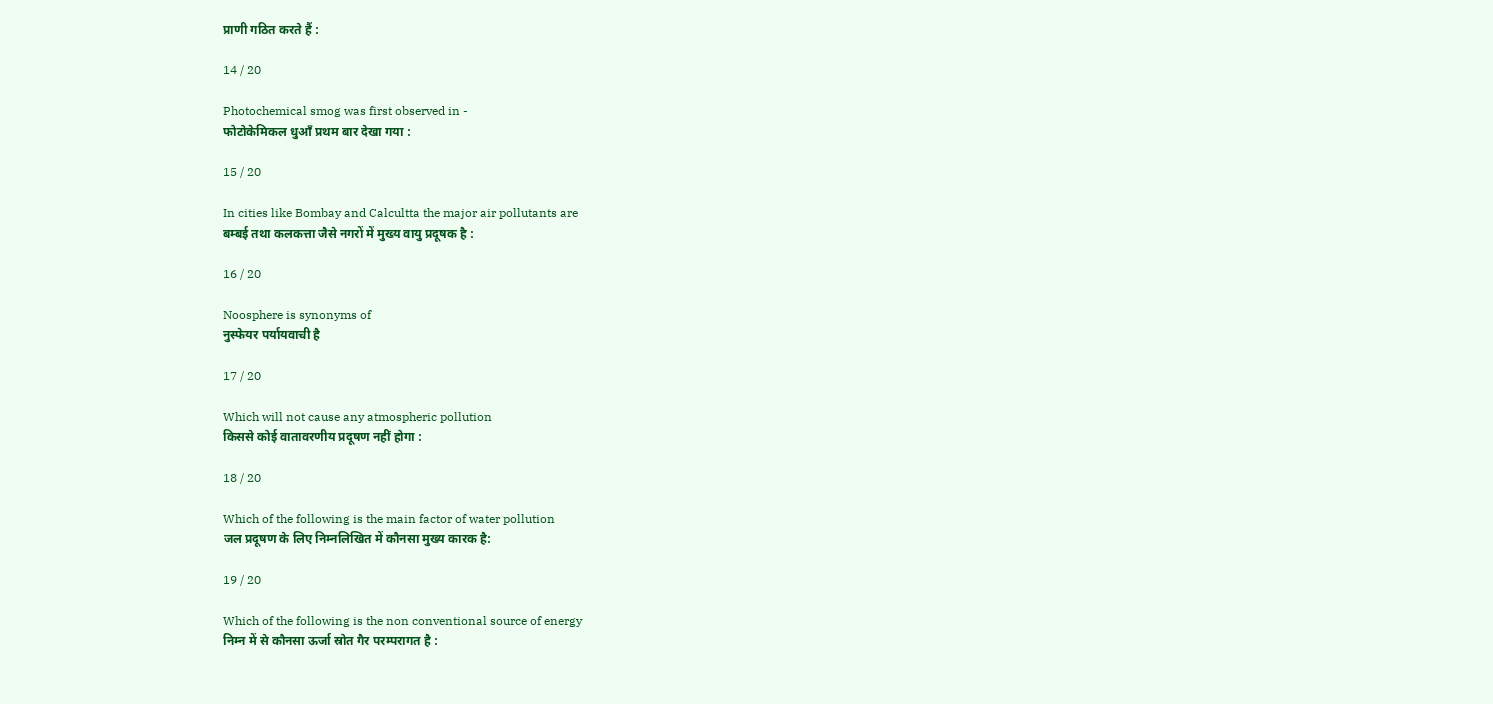प्राणी गठित करते हैं :

14 / 20

Photochemical smog was first observed in -
फोटोकेमिकल धुआँ प्रथम बार देखा गया :

15 / 20

In cities like Bombay and Calcultta the major air pollutants are
बम्बई तथा कलकत्ता जैसे नगरों में मुख्य वायु प्रदूषक है :

16 / 20

Noosphere is synonyms of
नुस्फेयर पर्यायवाची है

17 / 20

Which will not cause any atmospheric pollution
किससे कोई वातावरणीय प्रदूषण नहीं होगा :

18 / 20

Which of the following is the main factor of water pollution
जल प्रदूषण के लिए निम्नलिखित में कौनसा मुख्य कारक है:

19 / 20

Which of the following is the non conventional source of energy
निम्न में से कौनसा ऊर्जा स्रोत गैर परम्परागत है :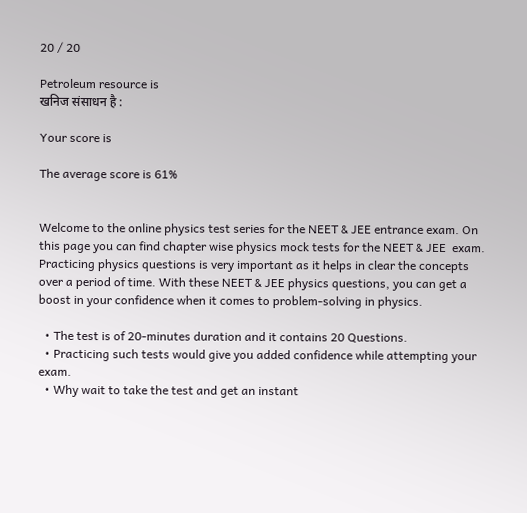20 / 20

Petroleum resource is
खनिज संसाधन है :

Your score is

The average score is 61%


Welcome to the online physics test series for the NEET & JEE entrance exam. On this page you can find chapter wise physics mock tests for the NEET & JEE  exam. Practicing physics questions is very important as it helps in clear the concepts over a period of time. With these NEET & JEE physics questions, you can get a boost in your confidence when it comes to problem-solving in physics.

  • The test is of 20-minutes duration and it contains 20 Questions.
  • Practicing such tests would give you added confidence while attempting your exam.
  • Why wait to take the test and get an instant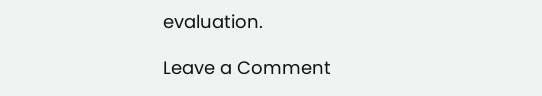evaluation.

Leave a Comment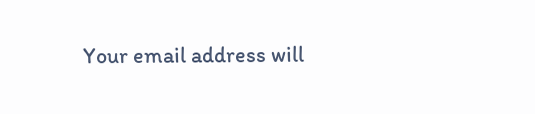Your email address will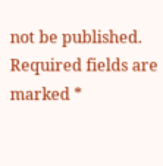not be published. Required fields are marked *